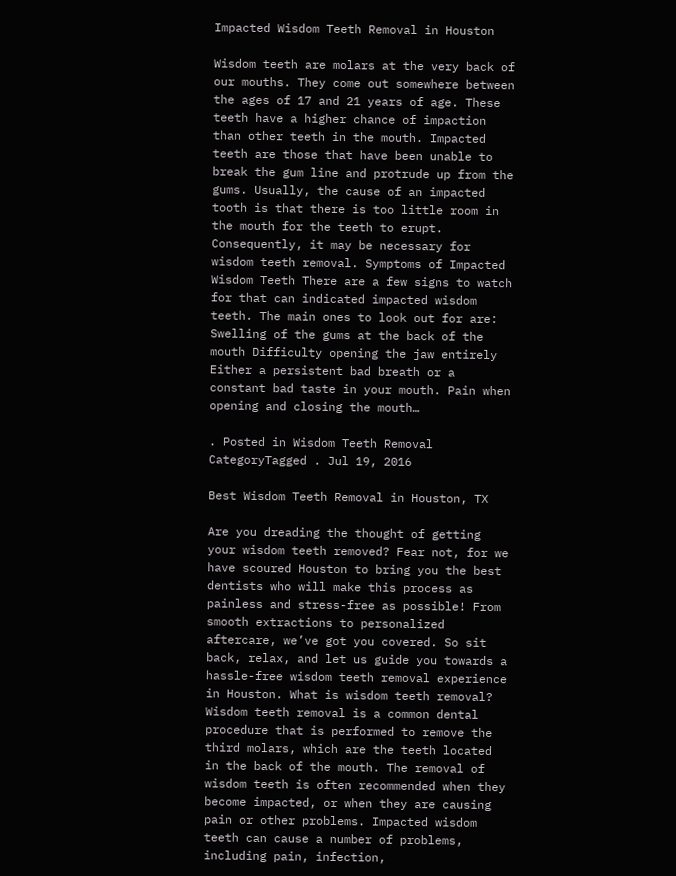Impacted Wisdom Teeth Removal in Houston

Wisdom teeth are molars at the very back of our mouths. They come out somewhere between the ages of 17 and 21 years of age. These teeth have a higher chance of impaction than other teeth in the mouth. Impacted teeth are those that have been unable to break the gum line and protrude up from the gums. Usually, the cause of an impacted tooth is that there is too little room in the mouth for the teeth to erupt. Consequently, it may be necessary for wisdom teeth removal. Symptoms of Impacted Wisdom Teeth There are a few signs to watch for that can indicated impacted wisdom teeth. The main ones to look out for are: Swelling of the gums at the back of the mouth Difficulty opening the jaw entirely Either a persistent bad breath or a constant bad taste in your mouth. Pain when opening and closing the mouth…

. Posted in Wisdom Teeth Removal CategoryTagged . Jul 19, 2016

Best Wisdom Teeth Removal in Houston, TX

Are you dreading the thought of getting your wisdom teeth removed? Fear not, for we have scoured Houston to bring you the best dentists who will make this process as painless and stress-free as possible! From smooth extractions to personalized aftercare, we’ve got you covered. So sit back, relax, and let us guide you towards a hassle-free wisdom teeth removal experience in Houston. What is wisdom teeth removal? Wisdom teeth removal is a common dental procedure that is performed to remove the third molars, which are the teeth located in the back of the mouth. The removal of wisdom teeth is often recommended when they become impacted, or when they are causing pain or other problems. Impacted wisdom teeth can cause a number of problems, including pain, infection,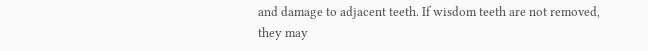and damage to adjacent teeth. If wisdom teeth are not removed, they may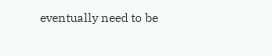eventually need to be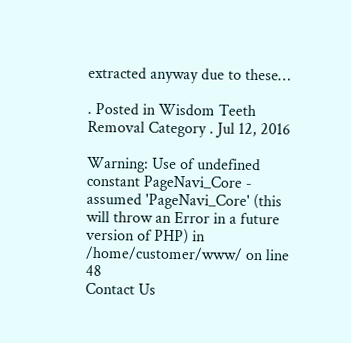extracted anyway due to these…

. Posted in Wisdom Teeth Removal Category . Jul 12, 2016

Warning: Use of undefined constant PageNavi_Core - assumed 'PageNavi_Core' (this will throw an Error in a future version of PHP) in /home/customer/www/ on line 48
Contact Us